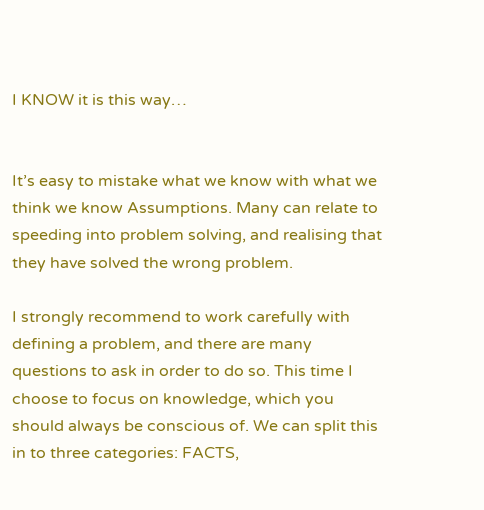I KNOW it is this way…


It’s easy to mistake what we know with what we think we know Assumptions. Many can relate to speeding into problem solving, and realising that they have solved the wrong problem.

I strongly recommend to work carefully with defining a problem, and there are many questions to ask in order to do so. This time I choose to focus on knowledge, which you should always be conscious of. We can split this in to three categories: FACTS,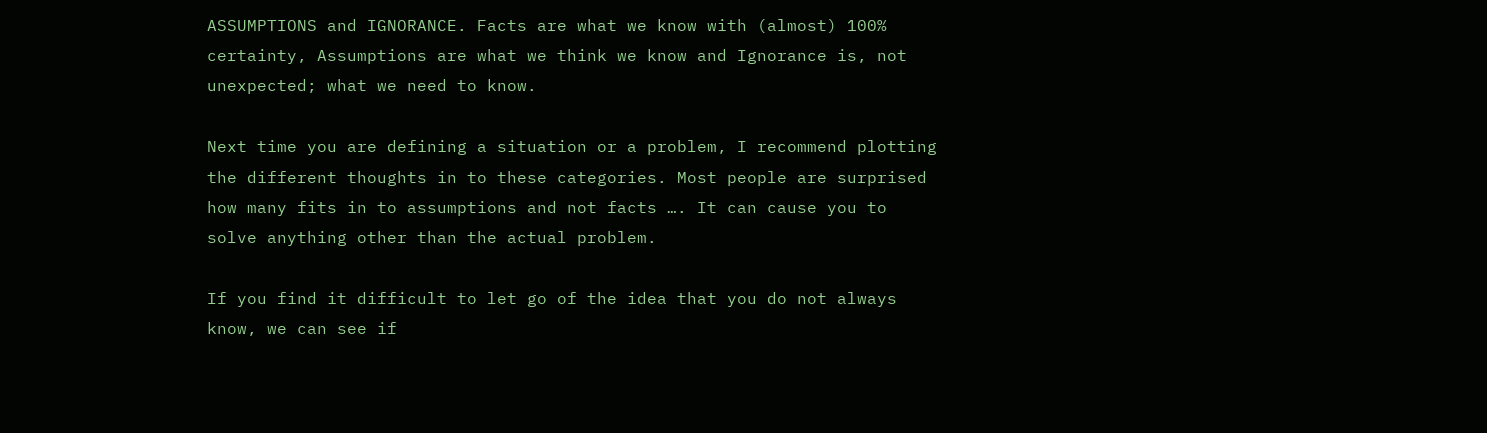ASSUMPTIONS and IGNORANCE. Facts are what we know with (almost) 100% certainty, Assumptions are what we think we know and Ignorance is, not unexpected; what we need to know.

Next time you are defining a situation or a problem, I recommend plotting the different thoughts in to these categories. Most people are surprised how many fits in to assumptions and not facts …. It can cause you to solve anything other than the actual problem.

If you find it difficult to let go of the idea that you do not always know, we can see if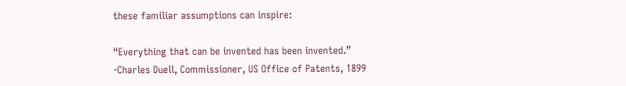these familiar assumptions can inspire:

“Everything that can be invented has been invented.” -Charles Duell, Commissioner, US Office of Patents, 1899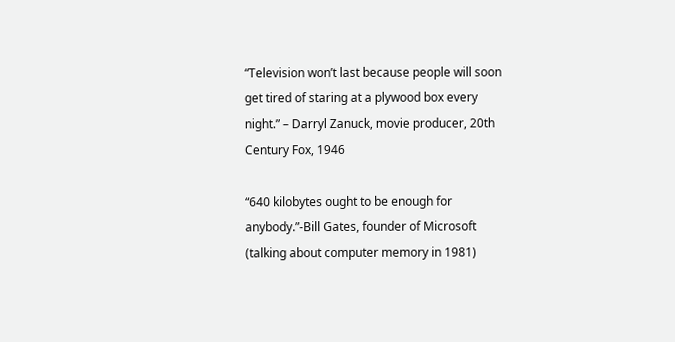“Television won’t last because people will soon get tired of staring at a plywood box every night.” – Darryl Zanuck, movie producer, 20th Century Fox, 1946

“640 kilobytes ought to be enough for anybody.”-Bill Gates, founder of Microsoft (talking about computer memory in 1981)